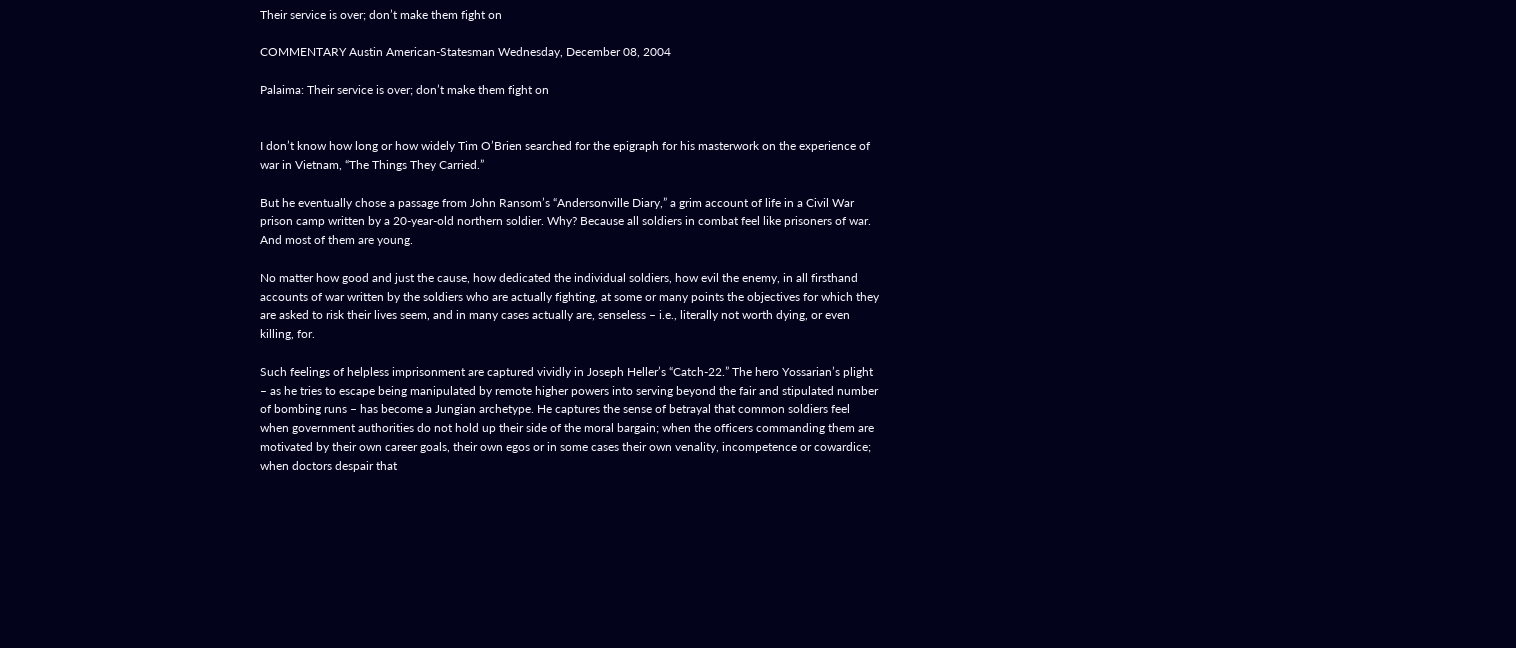Their service is over; don’t make them fight on

COMMENTARY Austin American-Statesman Wednesday, December 08, 2004

Palaima: Their service is over; don’t make them fight on


I don’t know how long or how widely Tim O’Brien searched for the epigraph for his masterwork on the experience of war in Vietnam, “The Things They Carried.”

But he eventually chose a passage from John Ransom’s “Andersonville Diary,” a grim account of life in a Civil War prison camp written by a 20-year-old northern soldier. Why? Because all soldiers in combat feel like prisoners of war. And most of them are young.

No matter how good and just the cause, how dedicated the individual soldiers, how evil the enemy, in all firsthand accounts of war written by the soldiers who are actually fighting, at some or many points the objectives for which they are asked to risk their lives seem, and in many cases actually are, senseless – i.e., literally not worth dying, or even killing, for.

Such feelings of helpless imprisonment are captured vividly in Joseph Heller’s “Catch-22.” The hero Yossarian’s plight – as he tries to escape being manipulated by remote higher powers into serving beyond the fair and stipulated number of bombing runs – has become a Jungian archetype. He captures the sense of betrayal that common soldiers feel when government authorities do not hold up their side of the moral bargain; when the officers commanding them are motivated by their own career goals, their own egos or in some cases their own venality, incompetence or cowardice; when doctors despair that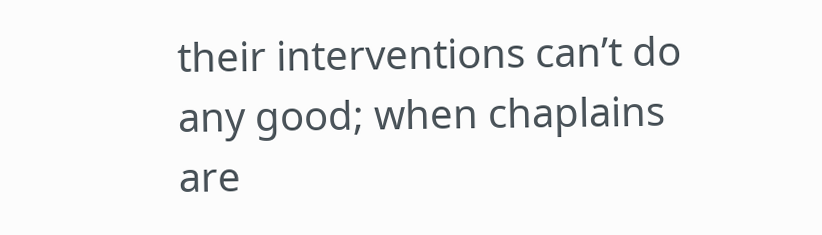their interventions can’t do any good; when chaplains are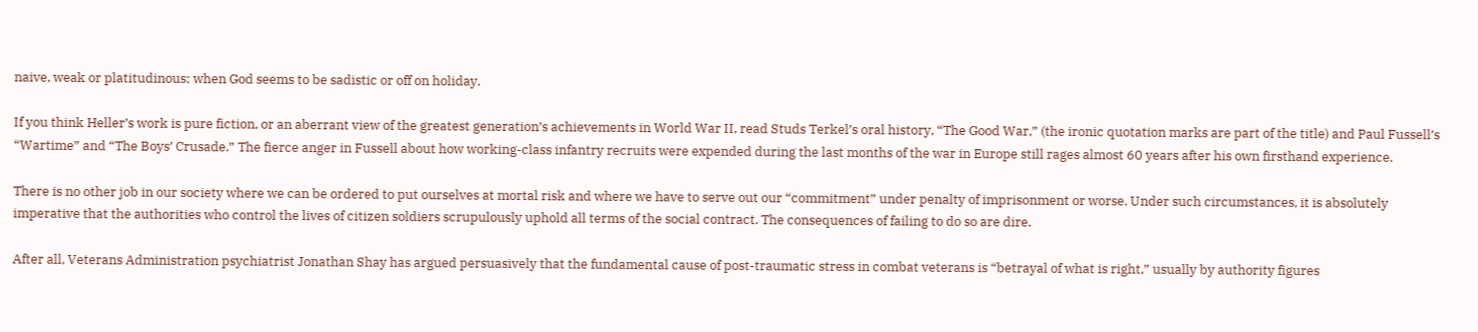naive, weak or platitudinous; when God seems to be sadistic or off on holiday.

If you think Heller’s work is pure fiction, or an aberrant view of the greatest generation’s achievements in World War II, read Studs Terkel’s oral history, “The Good War,” (the ironic quotation marks are part of the title) and Paul Fussell’s “Wartime” and “The Boys’ Crusade.” The fierce anger in Fussell about how working-class infantry recruits were expended during the last months of the war in Europe still rages almost 60 years after his own firsthand experience.

There is no other job in our society where we can be ordered to put ourselves at mortal risk and where we have to serve out our “commitment” under penalty of imprisonment or worse. Under such circumstances, it is absolutely imperative that the authorities who control the lives of citizen soldiers scrupulously uphold all terms of the social contract. The consequences of failing to do so are dire.

After all, Veterans Administration psychiatrist Jonathan Shay has argued persuasively that the fundamental cause of post-traumatic stress in combat veterans is “betrayal of what is right,” usually by authority figures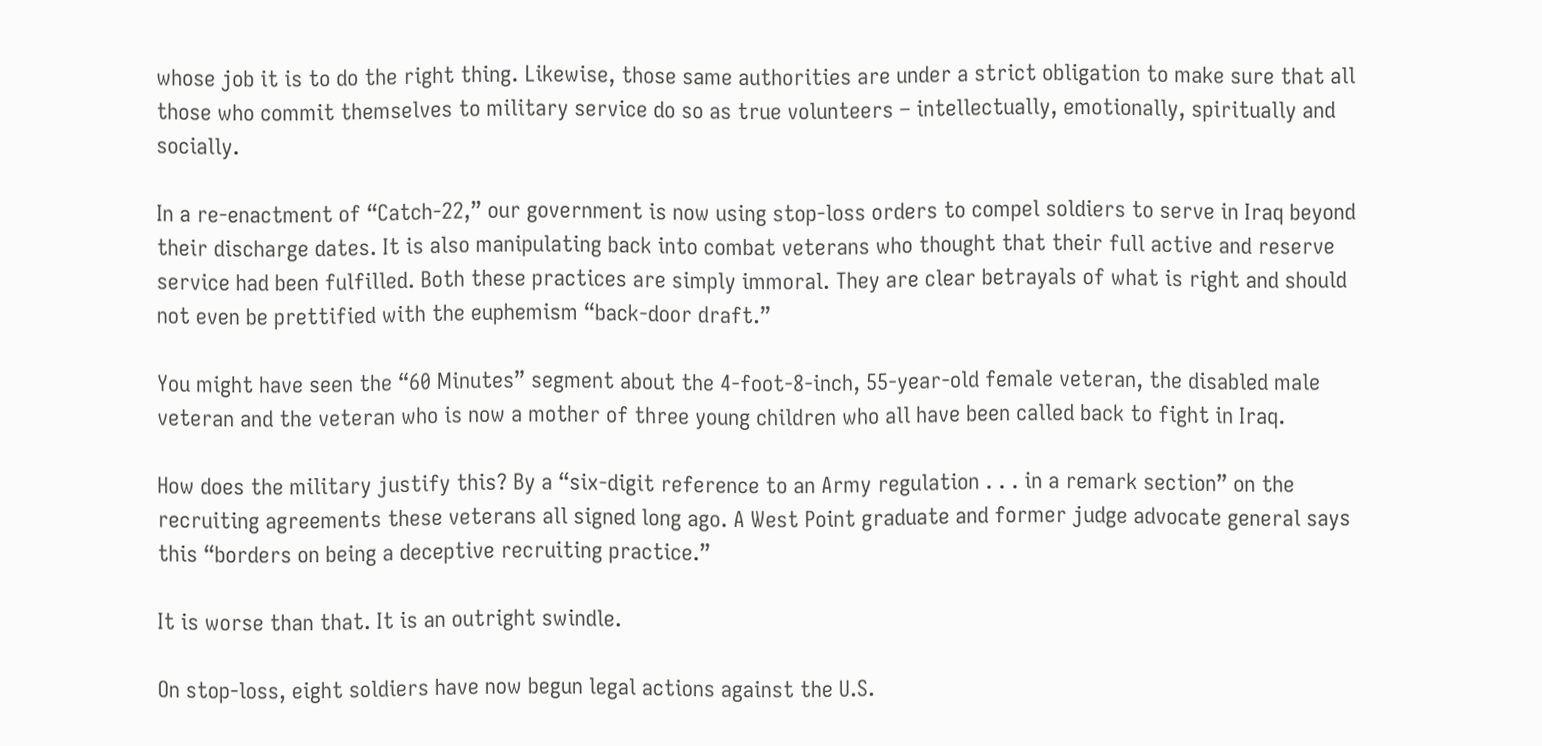whose job it is to do the right thing. Likewise, those same authorities are under a strict obligation to make sure that all those who commit themselves to military service do so as true volunteers – intellectually, emotionally, spiritually and socially.

In a re-enactment of “Catch-22,” our government is now using stop-loss orders to compel soldiers to serve in Iraq beyond their discharge dates. It is also manipulating back into combat veterans who thought that their full active and reserve service had been fulfilled. Both these practices are simply immoral. They are clear betrayals of what is right and should not even be prettified with the euphemism “back-door draft.”

You might have seen the “60 Minutes” segment about the 4-foot-8-inch, 55-year-old female veteran, the disabled male veteran and the veteran who is now a mother of three young children who all have been called back to fight in Iraq.

How does the military justify this? By a “six-digit reference to an Army regulation . . . in a remark section” on the recruiting agreements these veterans all signed long ago. A West Point graduate and former judge advocate general says this “borders on being a deceptive recruiting practice.”

It is worse than that. It is an outright swindle.

On stop-loss, eight soldiers have now begun legal actions against the U.S.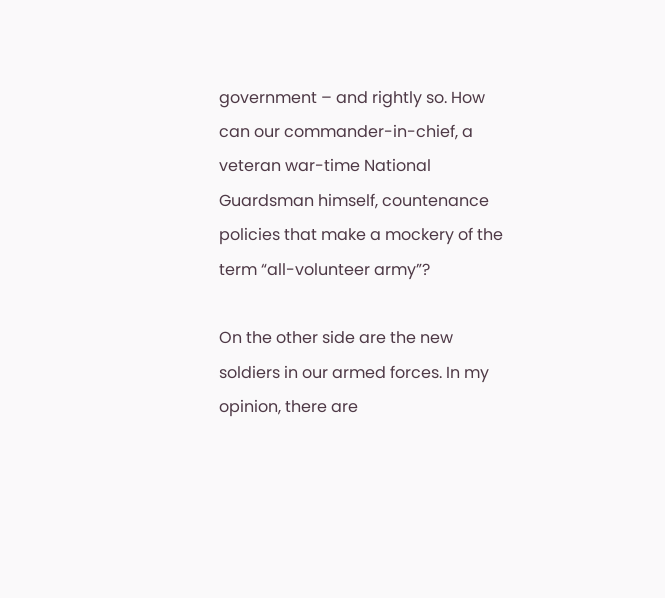government – and rightly so. How can our commander-in-chief, a veteran war-time National Guardsman himself, countenance policies that make a mockery of the term “all-volunteer army”?

On the other side are the new soldiers in our armed forces. In my opinion, there are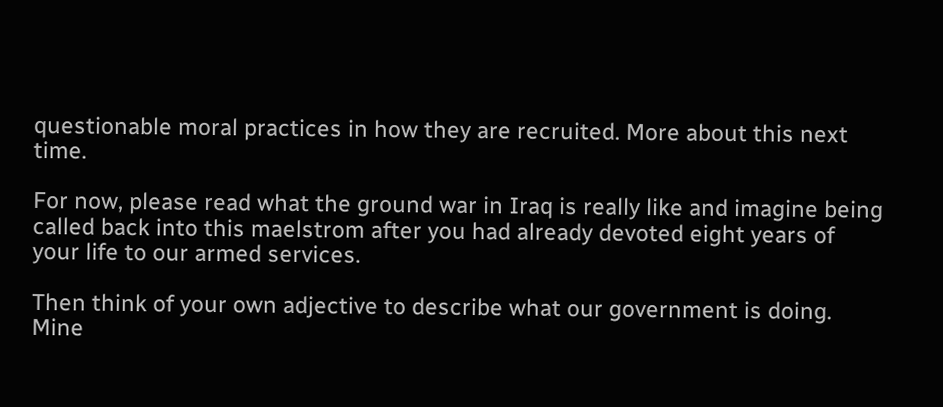questionable moral practices in how they are recruited. More about this next time.

For now, please read what the ground war in Iraq is really like and imagine being called back into this maelstrom after you had already devoted eight years of your life to our armed services.

Then think of your own adjective to describe what our government is doing. Mine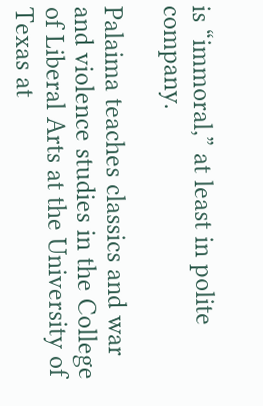is “immoral,” at least in polite company.

Palaima teaches classics and war and violence studies in the College of Liberal Arts at the University of Texas at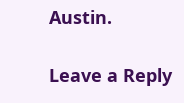Austin.

Leave a Reply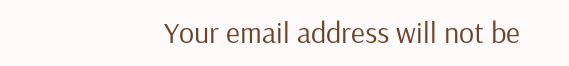Your email address will not be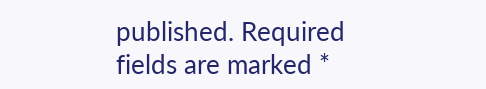published. Required fields are marked *